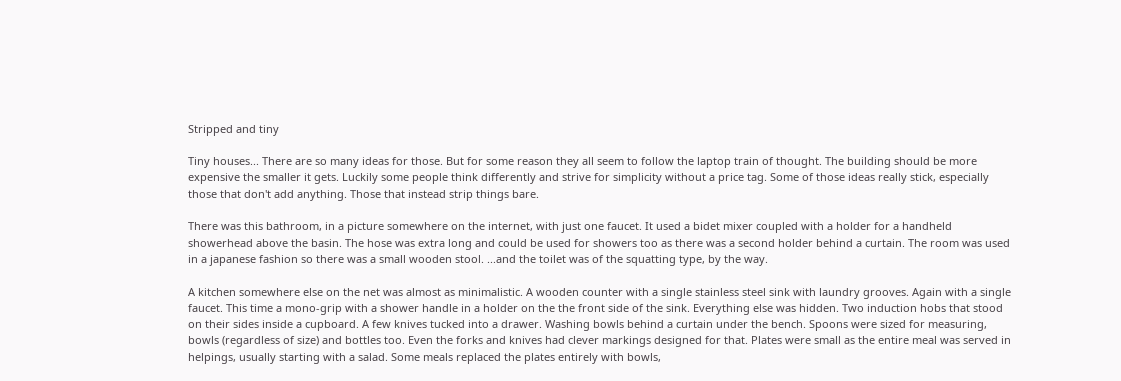Stripped and tiny

Tiny houses... There are so many ideas for those. But for some reason they all seem to follow the laptop train of thought. The building should be more expensive the smaller it gets. Luckily some people think differently and strive for simplicity without a price tag. Some of those ideas really stick, especially those that don't add anything. Those that instead strip things bare.

There was this bathroom, in a picture somewhere on the internet, with just one faucet. It used a bidet mixer coupled with a holder for a handheld showerhead above the basin. The hose was extra long and could be used for showers too as there was a second holder behind a curtain. The room was used in a japanese fashion so there was a small wooden stool. ...and the toilet was of the squatting type, by the way.

A kitchen somewhere else on the net was almost as minimalistic. A wooden counter with a single stainless steel sink with laundry grooves. Again with a single faucet. This time a mono-grip with a shower handle in a holder on the the front side of the sink. Everything else was hidden. Two induction hobs that stood on their sides inside a cupboard. A few knives tucked into a drawer. Washing bowls behind a curtain under the bench. Spoons were sized for measuring, bowls (regardless of size) and bottles too. Even the forks and knives had clever markings designed for that. Plates were small as the entire meal was served in helpings, usually starting with a salad. Some meals replaced the plates entirely with bowls,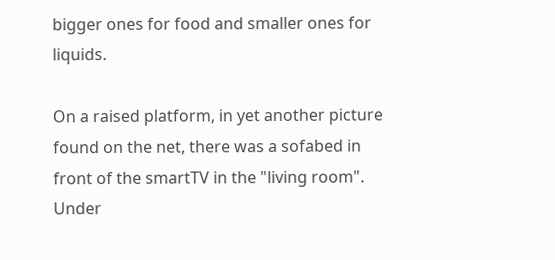bigger ones for food and smaller ones for liquids.

On a raised platform, in yet another picture found on the net, there was a sofabed in front of the smartTV in the "living room". Under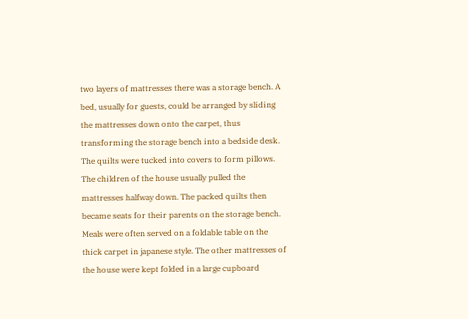two layers of mattresses there was a storage bench. A bed, usually for guests, could be arranged by sliding the mattresses down onto the carpet, thus transforming the storage bench into a bedside desk. The quilts were tucked into covers to form pillows. The children of the house usually pulled the mattresses halfway down. The packed quilts then became seats for their parents on the storage bench. Meals were often served on a foldable table on the thick carpet in japanese style. The other mattresses of the house were kept folded in a large cupboard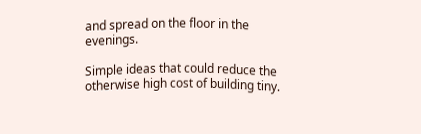and spread on the floor in the evenings.

Simple ideas that could reduce the otherwise high cost of building tiny.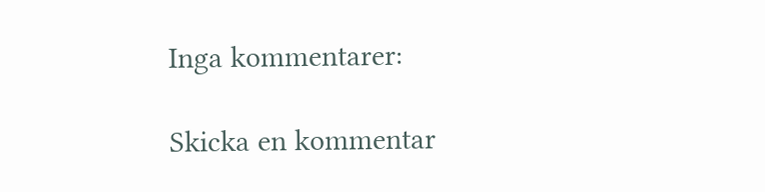Inga kommentarer:

Skicka en kommentar